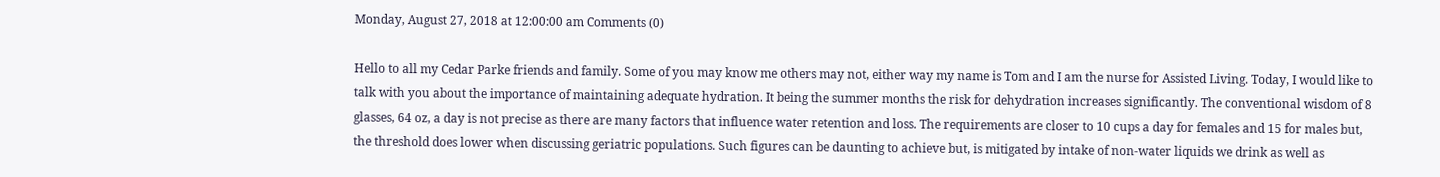Monday, August 27, 2018 at 12:00:00 am Comments (0)

Hello to all my Cedar Parke friends and family. Some of you may know me others may not, either way my name is Tom and I am the nurse for Assisted Living. Today, I would like to talk with you about the importance of maintaining adequate hydration. It being the summer months the risk for dehydration increases significantly. The conventional wisdom of 8 glasses, 64 oz, a day is not precise as there are many factors that influence water retention and loss. The requirements are closer to 10 cups a day for females and 15 for males but, the threshold does lower when discussing geriatric populations. Such figures can be daunting to achieve but, is mitigated by intake of non-water liquids we drink as well as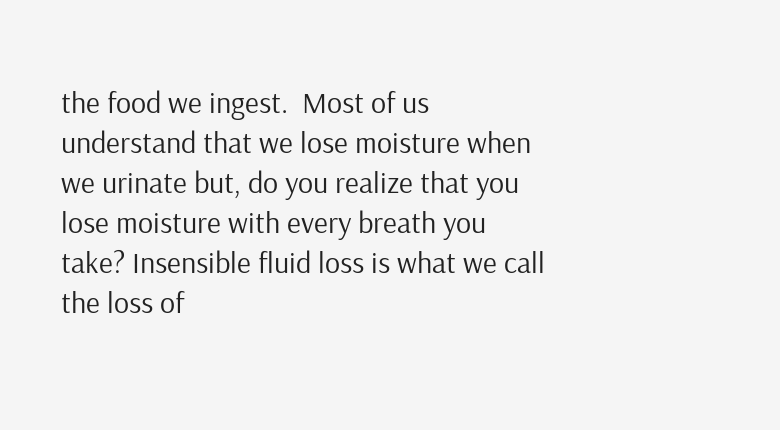the food we ingest.  Most of us understand that we lose moisture when we urinate but, do you realize that you lose moisture with every breath you take? Insensible fluid loss is what we call the loss of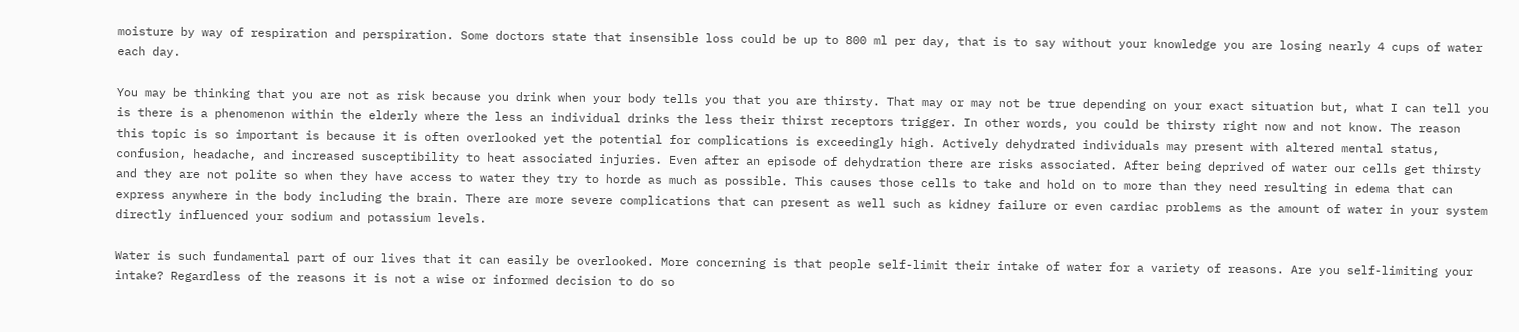moisture by way of respiration and perspiration. Some doctors state that insensible loss could be up to 800 ml per day, that is to say without your knowledge you are losing nearly 4 cups of water each day.

You may be thinking that you are not as risk because you drink when your body tells you that you are thirsty. That may or may not be true depending on your exact situation but, what I can tell you is there is a phenomenon within the elderly where the less an individual drinks the less their thirst receptors trigger. In other words, you could be thirsty right now and not know. The reason this topic is so important is because it is often overlooked yet the potential for complications is exceedingly high. Actively dehydrated individuals may present with altered mental status, confusion, headache, and increased susceptibility to heat associated injuries. Even after an episode of dehydration there are risks associated. After being deprived of water our cells get thirsty and they are not polite so when they have access to water they try to horde as much as possible. This causes those cells to take and hold on to more than they need resulting in edema that can express anywhere in the body including the brain. There are more severe complications that can present as well such as kidney failure or even cardiac problems as the amount of water in your system directly influenced your sodium and potassium levels.

Water is such fundamental part of our lives that it can easily be overlooked. More concerning is that people self-limit their intake of water for a variety of reasons. Are you self-limiting your intake? Regardless of the reasons it is not a wise or informed decision to do so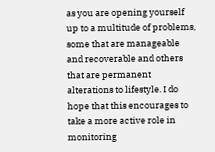as you are opening yourself up to a multitude of problems, some that are manageable and recoverable and others that are permanent alterations to lifestyle. I do hope that this encourages to take a more active role in monitoring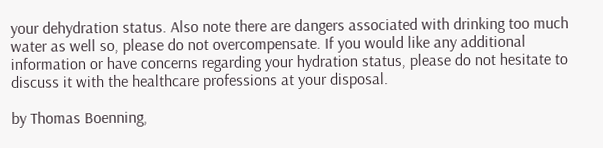your dehydration status. Also note there are dangers associated with drinking too much water as well so, please do not overcompensate. If you would like any additional information or have concerns regarding your hydration status, please do not hesitate to discuss it with the healthcare professions at your disposal.

by Thomas Boenning,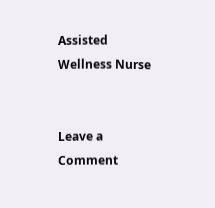Assisted Wellness Nurse


Leave a Comment